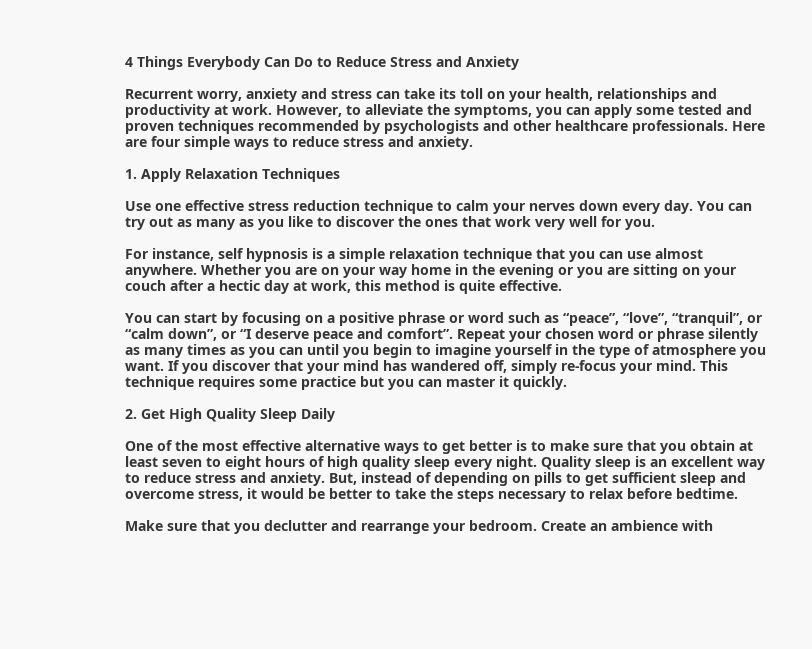4 Things Everybody Can Do to Reduce Stress and Anxiety

Recurrent worry, anxiety and stress can take its toll on your health, relationships and productivity at work. However, to alleviate the symptoms, you can apply some tested and proven techniques recommended by psychologists and other healthcare professionals. Here are four simple ways to reduce stress and anxiety.

1. Apply Relaxation Techniques

Use one effective stress reduction technique to calm your nerves down every day. You can try out as many as you like to discover the ones that work very well for you.

For instance, self hypnosis is a simple relaxation technique that you can use almost anywhere. Whether you are on your way home in the evening or you are sitting on your couch after a hectic day at work, this method is quite effective.

You can start by focusing on a positive phrase or word such as “peace”, “love”, “tranquil”, or “calm down”, or “I deserve peace and comfort”. Repeat your chosen word or phrase silently as many times as you can until you begin to imagine yourself in the type of atmosphere you want. If you discover that your mind has wandered off, simply re-focus your mind. This technique requires some practice but you can master it quickly.

2. Get High Quality Sleep Daily

One of the most effective alternative ways to get better is to make sure that you obtain at least seven to eight hours of high quality sleep every night. Quality sleep is an excellent way to reduce stress and anxiety. But, instead of depending on pills to get sufficient sleep and overcome stress, it would be better to take the steps necessary to relax before bedtime.

Make sure that you declutter and rearrange your bedroom. Create an ambience with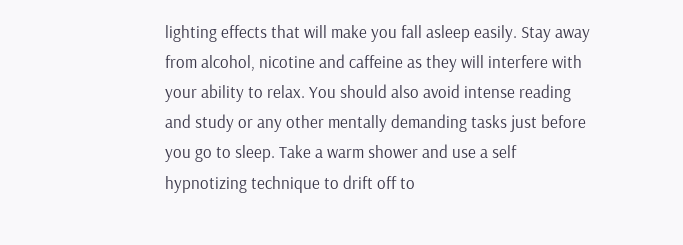lighting effects that will make you fall asleep easily. Stay away from alcohol, nicotine and caffeine as they will interfere with your ability to relax. You should also avoid intense reading and study or any other mentally demanding tasks just before you go to sleep. Take a warm shower and use a self hypnotizing technique to drift off to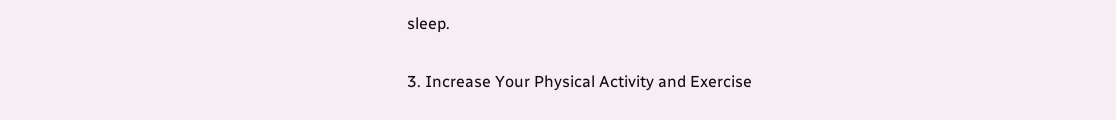sleep.

3. Increase Your Physical Activity and Exercise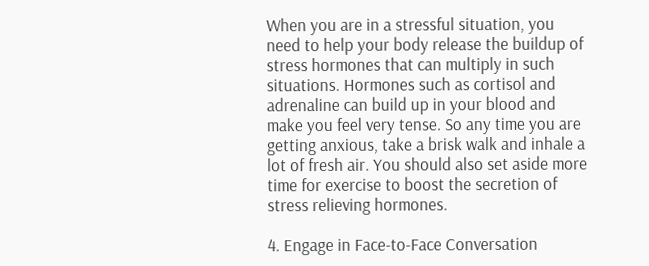When you are in a stressful situation, you need to help your body release the buildup of stress hormones that can multiply in such situations. Hormones such as cortisol and adrenaline can build up in your blood and make you feel very tense. So any time you are getting anxious, take a brisk walk and inhale a lot of fresh air. You should also set aside more time for exercise to boost the secretion of stress relieving hormones.

4. Engage in Face-to-Face Conversation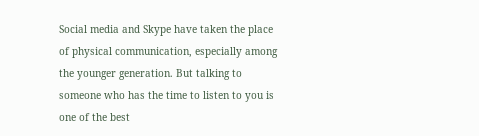Social media and Skype have taken the place of physical communication, especially among the younger generation. But talking to someone who has the time to listen to you is one of the best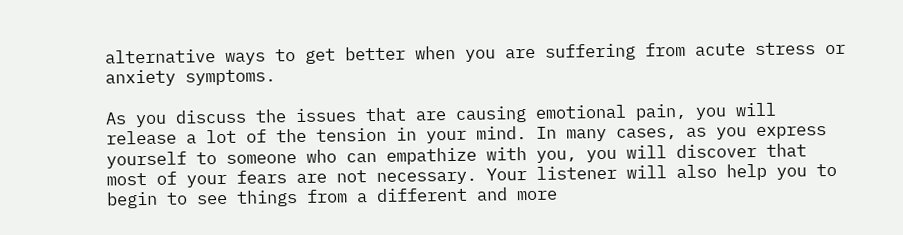alternative ways to get better when you are suffering from acute stress or anxiety symptoms.

As you discuss the issues that are causing emotional pain, you will release a lot of the tension in your mind. In many cases, as you express yourself to someone who can empathize with you, you will discover that most of your fears are not necessary. Your listener will also help you to begin to see things from a different and more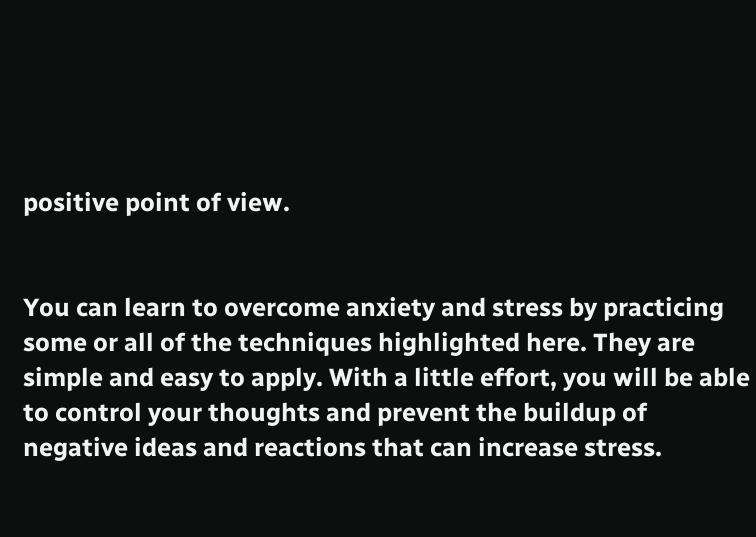positive point of view.


You can learn to overcome anxiety and stress by practicing some or all of the techniques highlighted here. They are simple and easy to apply. With a little effort, you will be able to control your thoughts and prevent the buildup of negative ideas and reactions that can increase stress.